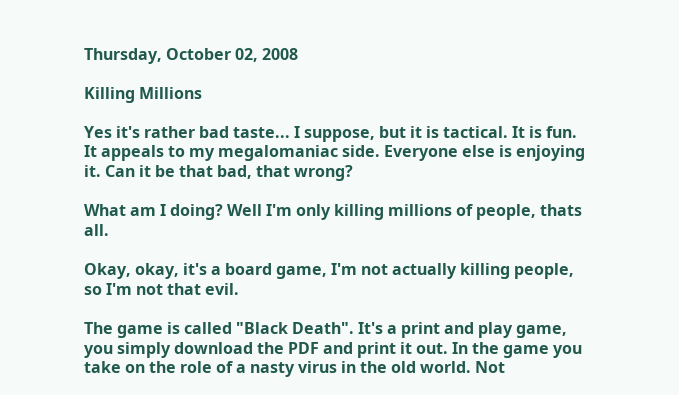Thursday, October 02, 2008

Killing Millions

Yes it's rather bad taste... I suppose, but it is tactical. It is fun. It appeals to my megalomaniac side. Everyone else is enjoying it. Can it be that bad, that wrong?

What am I doing? Well I'm only killing millions of people, thats all.

Okay, okay, it's a board game, I'm not actually killing people, so I'm not that evil.

The game is called "Black Death". It's a print and play game, you simply download the PDF and print it out. In the game you take on the role of a nasty virus in the old world. Not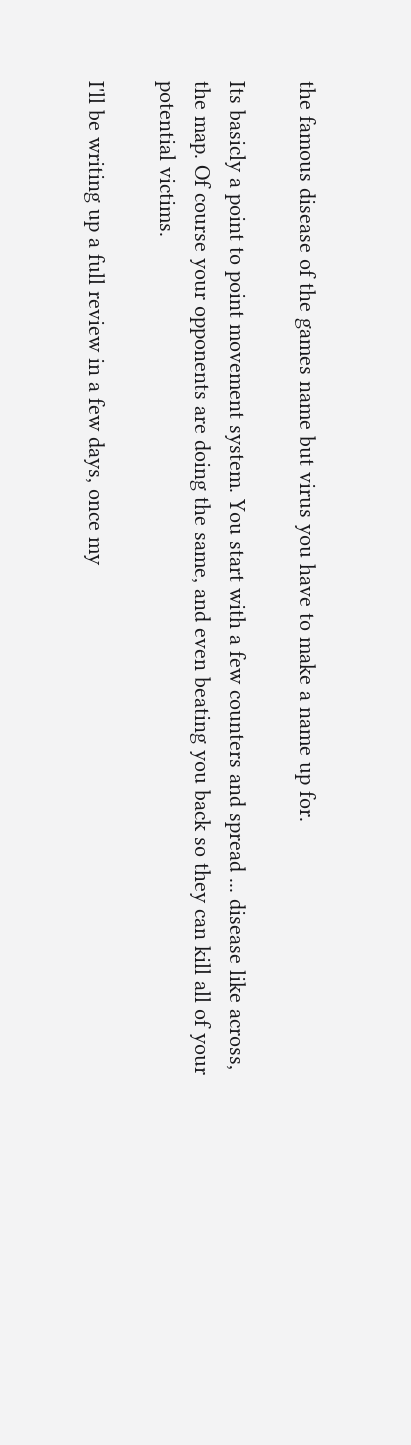the famous disease of the games name but virus you have to make a name up for.

Its basicly a point to point movement system. You start with a few counters and spread ... disease like across, the map. Of course your opponents are doing the same, and even beating you back so they can kill all of your potential victims.

I'll be writing up a full review in a few days, once my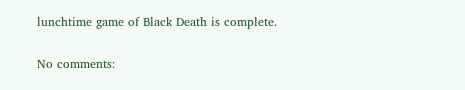lunchtime game of Black Death is complete.

No comments: